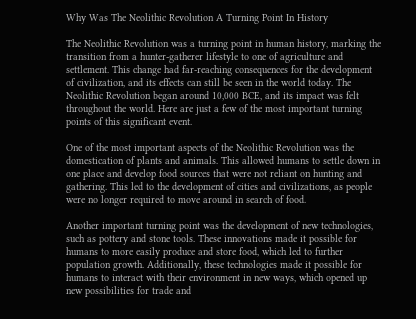Why Was The Neolithic Revolution A Turning Point In History

The Neolithic Revolution was a turning point in human history, marking the transition from a hunter-gatherer lifestyle to one of agriculture and settlement. This change had far-reaching consequences for the development of civilization, and its effects can still be seen in the world today. The Neolithic Revolution began around 10,000 BCE, and its impact was felt throughout the world. Here are just a few of the most important turning points of this significant event.

One of the most important aspects of the Neolithic Revolution was the domestication of plants and animals. This allowed humans to settle down in one place and develop food sources that were not reliant on hunting and gathering. This led to the development of cities and civilizations, as people were no longer required to move around in search of food.

Another important turning point was the development of new technologies, such as pottery and stone tools. These innovations made it possible for humans to more easily produce and store food, which led to further population growth. Additionally, these technologies made it possible for humans to interact with their environment in new ways, which opened up new possibilities for trade and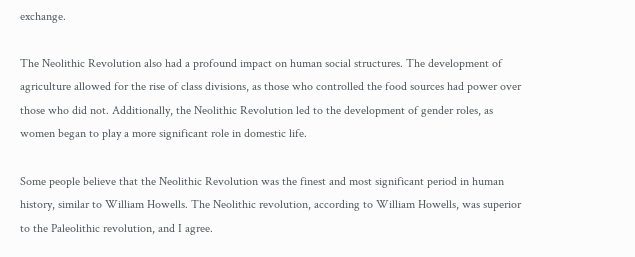exchange.

The Neolithic Revolution also had a profound impact on human social structures. The development of agriculture allowed for the rise of class divisions, as those who controlled the food sources had power over those who did not. Additionally, the Neolithic Revolution led to the development of gender roles, as women began to play a more significant role in domestic life.

Some people believe that the Neolithic Revolution was the finest and most significant period in human history, similar to William Howells. The Neolithic revolution, according to William Howells, was superior to the Paleolithic revolution, and I agree.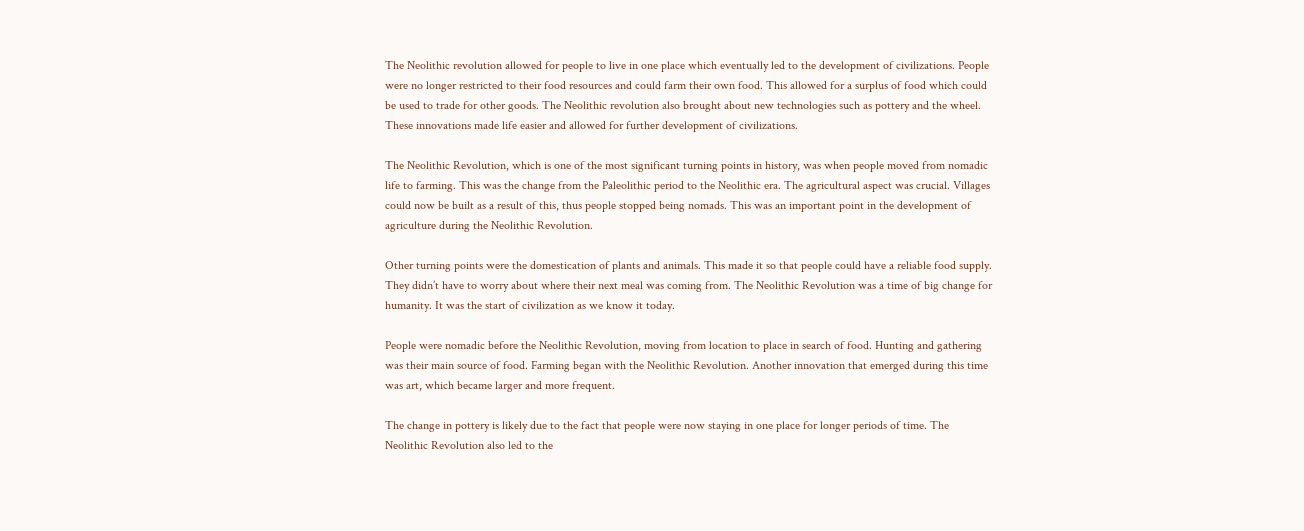The Neolithic revolution allowed for people to live in one place which eventually led to the development of civilizations. People were no longer restricted to their food resources and could farm their own food. This allowed for a surplus of food which could be used to trade for other goods. The Neolithic revolution also brought about new technologies such as pottery and the wheel. These innovations made life easier and allowed for further development of civilizations.

The Neolithic Revolution, which is one of the most significant turning points in history, was when people moved from nomadic life to farming. This was the change from the Paleolithic period to the Neolithic era. The agricultural aspect was crucial. Villages could now be built as a result of this, thus people stopped being nomads. This was an important point in the development of agriculture during the Neolithic Revolution.

Other turning points were the domestication of plants and animals. This made it so that people could have a reliable food supply. They didn’t have to worry about where their next meal was coming from. The Neolithic Revolution was a time of big change for humanity. It was the start of civilization as we know it today.

People were nomadic before the Neolithic Revolution, moving from location to place in search of food. Hunting and gathering was their main source of food. Farming began with the Neolithic Revolution. Another innovation that emerged during this time was art, which became larger and more frequent.

The change in pottery is likely due to the fact that people were now staying in one place for longer periods of time. The Neolithic Revolution also led to the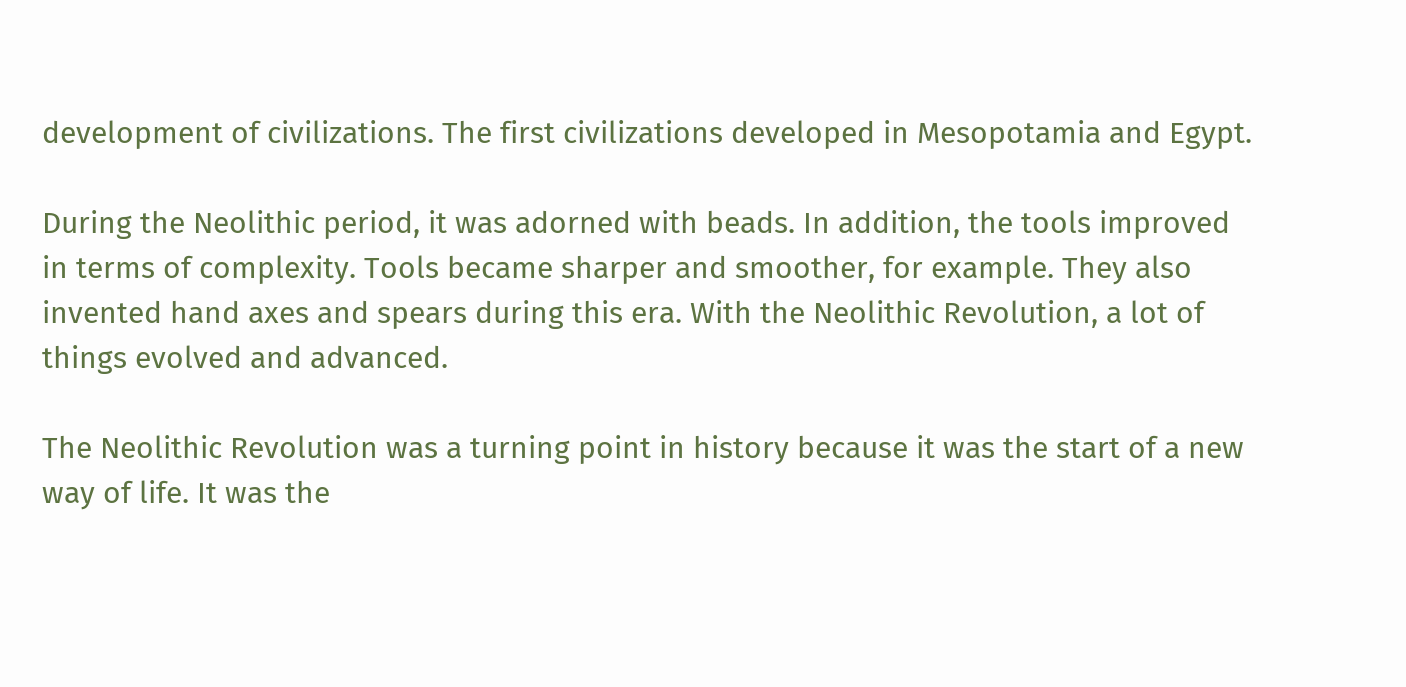development of civilizations. The first civilizations developed in Mesopotamia and Egypt.

During the Neolithic period, it was adorned with beads. In addition, the tools improved in terms of complexity. Tools became sharper and smoother, for example. They also invented hand axes and spears during this era. With the Neolithic Revolution, a lot of things evolved and advanced.

The Neolithic Revolution was a turning point in history because it was the start of a new way of life. It was the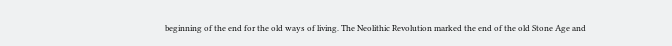beginning of the end for the old ways of living. The Neolithic Revolution marked the end of the old Stone Age and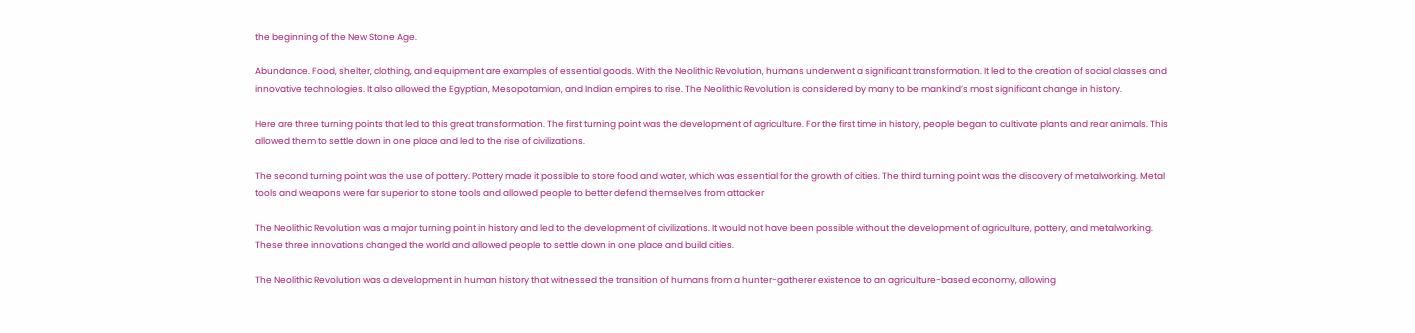the beginning of the New Stone Age.

Abundance. Food, shelter, clothing, and equipment are examples of essential goods. With the Neolithic Revolution, humans underwent a significant transformation. It led to the creation of social classes and innovative technologies. It also allowed the Egyptian, Mesopotamian, and Indian empires to rise. The Neolithic Revolution is considered by many to be mankind’s most significant change in history.

Here are three turning points that led to this great transformation. The first turning point was the development of agriculture. For the first time in history, people began to cultivate plants and rear animals. This allowed them to settle down in one place and led to the rise of civilizations.

The second turning point was the use of pottery. Pottery made it possible to store food and water, which was essential for the growth of cities. The third turning point was the discovery of metalworking. Metal tools and weapons were far superior to stone tools and allowed people to better defend themselves from attacker

The Neolithic Revolution was a major turning point in history and led to the development of civilizations. It would not have been possible without the development of agriculture, pottery, and metalworking. These three innovations changed the world and allowed people to settle down in one place and build cities.

The Neolithic Revolution was a development in human history that witnessed the transition of humans from a hunter-gatherer existence to an agriculture-based economy, allowing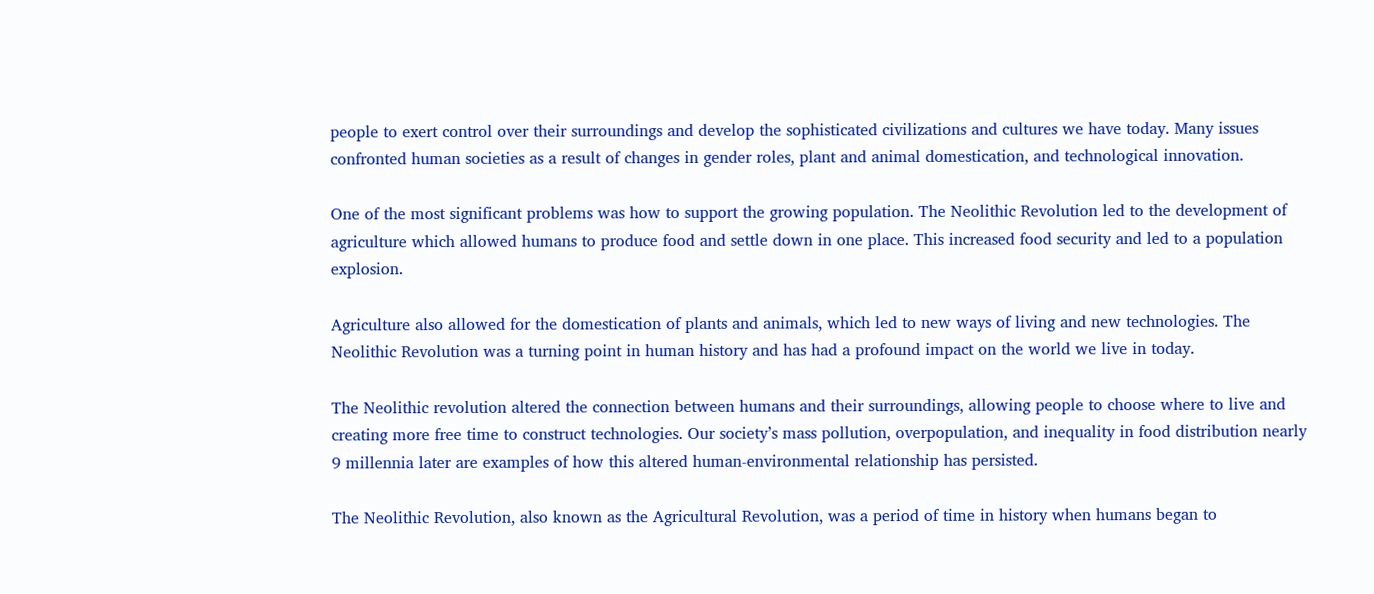people to exert control over their surroundings and develop the sophisticated civilizations and cultures we have today. Many issues confronted human societies as a result of changes in gender roles, plant and animal domestication, and technological innovation.

One of the most significant problems was how to support the growing population. The Neolithic Revolution led to the development of agriculture which allowed humans to produce food and settle down in one place. This increased food security and led to a population explosion.

Agriculture also allowed for the domestication of plants and animals, which led to new ways of living and new technologies. The Neolithic Revolution was a turning point in human history and has had a profound impact on the world we live in today.

The Neolithic revolution altered the connection between humans and their surroundings, allowing people to choose where to live and creating more free time to construct technologies. Our society’s mass pollution, overpopulation, and inequality in food distribution nearly 9 millennia later are examples of how this altered human-environmental relationship has persisted.

The Neolithic Revolution, also known as the Agricultural Revolution, was a period of time in history when humans began to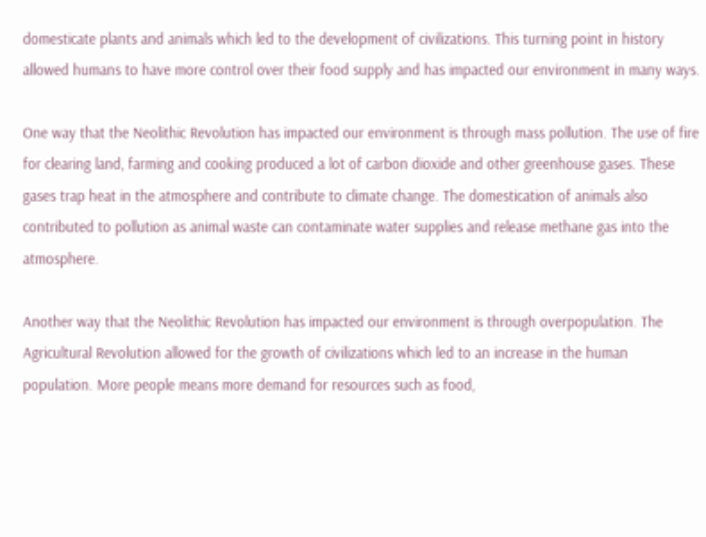domesticate plants and animals which led to the development of civilizations. This turning point in history allowed humans to have more control over their food supply and has impacted our environment in many ways.

One way that the Neolithic Revolution has impacted our environment is through mass pollution. The use of fire for clearing land, farming and cooking produced a lot of carbon dioxide and other greenhouse gases. These gases trap heat in the atmosphere and contribute to climate change. The domestication of animals also contributed to pollution as animal waste can contaminate water supplies and release methane gas into the atmosphere.

Another way that the Neolithic Revolution has impacted our environment is through overpopulation. The Agricultural Revolution allowed for the growth of civilizations which led to an increase in the human population. More people means more demand for resources such as food,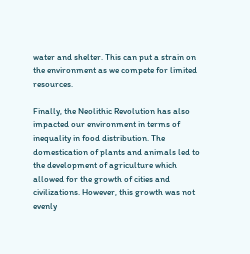water and shelter. This can put a strain on the environment as we compete for limited resources.

Finally, the Neolithic Revolution has also impacted our environment in terms of inequality in food distribution. The domestication of plants and animals led to the development of agriculture which allowed for the growth of cities and civilizations. However, this growth was not evenly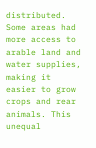distributed. Some areas had more access to arable land and water supplies, making it easier to grow crops and rear animals. This unequal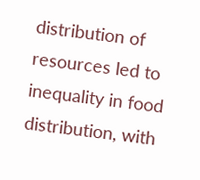distribution of resources led to inequality in food distribution, with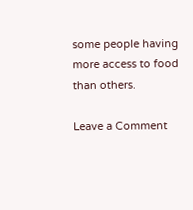some people having more access to food than others.

Leave a Comment